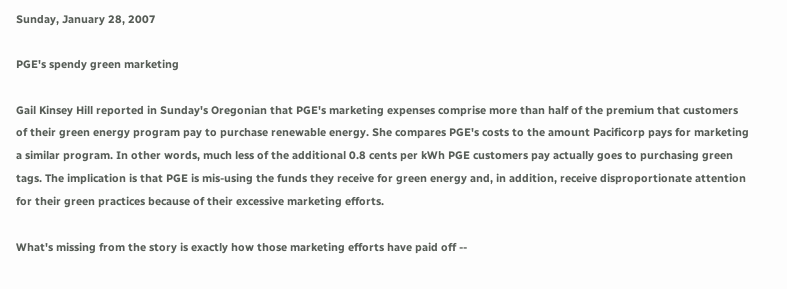Sunday, January 28, 2007

PGE's spendy green marketing

Gail Kinsey Hill reported in Sunday's Oregonian that PGE's marketing expenses comprise more than half of the premium that customers of their green energy program pay to purchase renewable energy. She compares PGE's costs to the amount Pacificorp pays for marketing a similar program. In other words, much less of the additional 0.8 cents per kWh PGE customers pay actually goes to purchasing green tags. The implication is that PGE is mis-using the funds they receive for green energy and, in addition, receive disproportionate attention for their green practices because of their excessive marketing efforts.

What's missing from the story is exactly how those marketing efforts have paid off --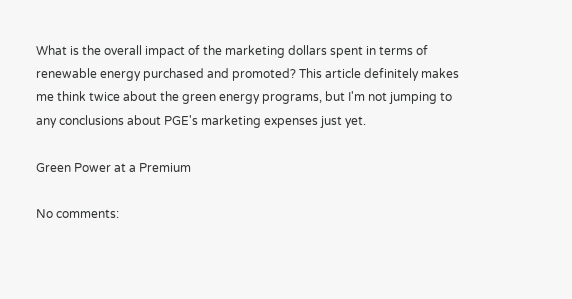What is the overall impact of the marketing dollars spent in terms of renewable energy purchased and promoted? This article definitely makes me think twice about the green energy programs, but I'm not jumping to any conclusions about PGE's marketing expenses just yet.

Green Power at a Premium

No comments: